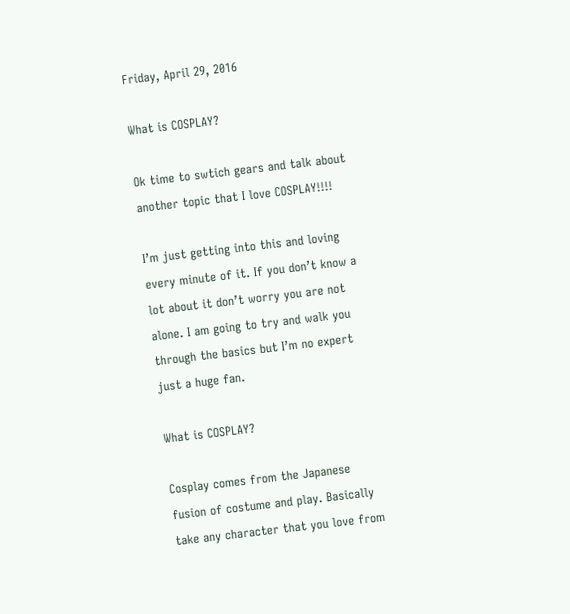Friday, April 29, 2016

What is COSPLAY?

Ok time to swtich gears and talk about another topic that I love COSPLAY!!!!

I’m just getting into this and loving every minute of it. If you don’t know a lot about it don’t worry you are not alone. I am going to try and walk you through the basics but I’m no expert just a huge fan.

What is COSPLAY?

Cosplay comes from the Japanese fusion of costume and play. Basically take any character that you love from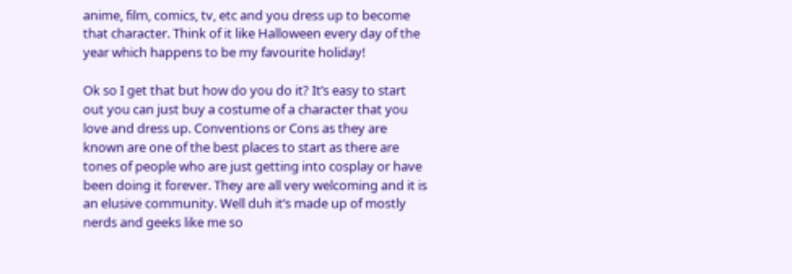anime, film, comics, tv, etc and you dress up to become that character. Think of it like Halloween every day of the year which happens to be my favourite holiday!

Ok so I get that but how do you do it? It’s easy to start out you can just buy a costume of a character that you love and dress up. Conventions or Cons as they are known are one of the best places to start as there are tones of people who are just getting into cosplay or have been doing it forever. They are all very welcoming and it is an elusive community. Well duh it’s made up of mostly nerds and geeks like me so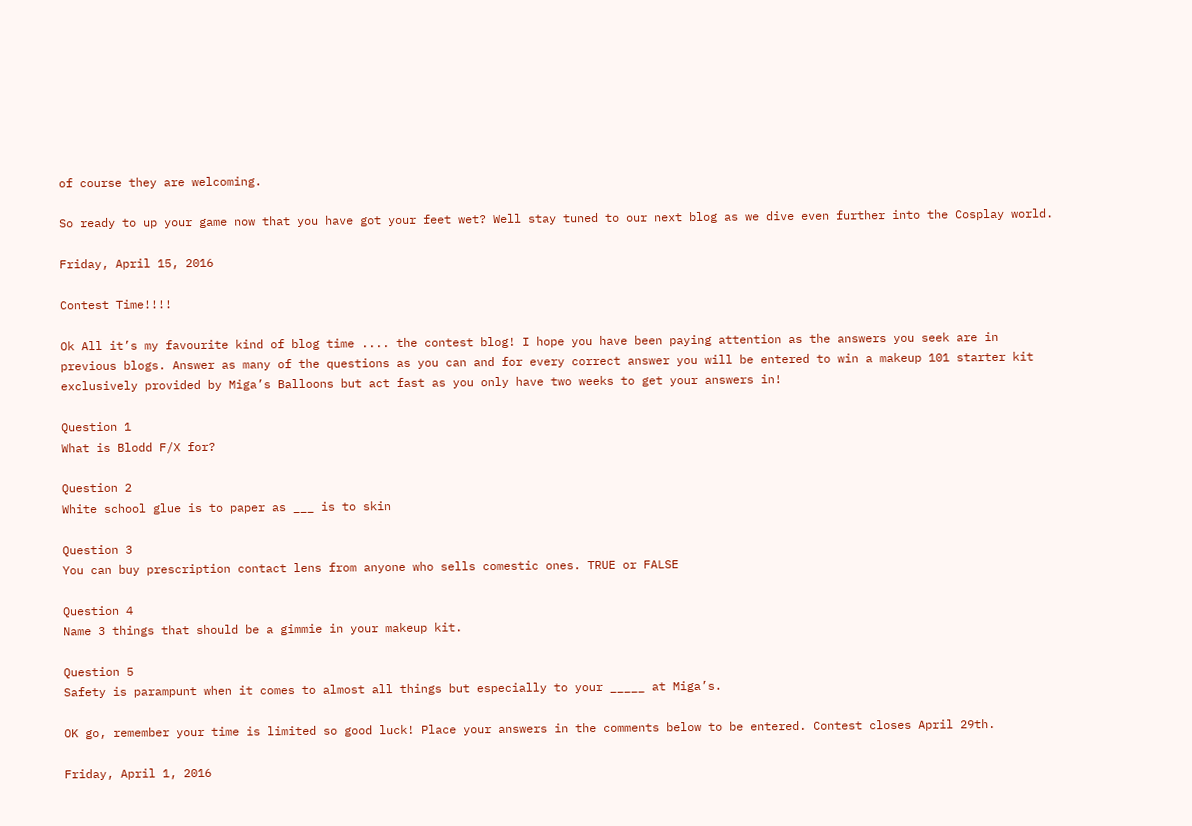of course they are welcoming.

So ready to up your game now that you have got your feet wet? Well stay tuned to our next blog as we dive even further into the Cosplay world.

Friday, April 15, 2016

Contest Time!!!!

Ok All it’s my favourite kind of blog time .... the contest blog! I hope you have been paying attention as the answers you seek are in previous blogs. Answer as many of the questions as you can and for every correct answer you will be entered to win a makeup 101 starter kit exclusively provided by Miga’s Balloons but act fast as you only have two weeks to get your answers in!

Question 1
What is Blodd F/X for?

Question 2
White school glue is to paper as ___ is to skin

Question 3
You can buy prescription contact lens from anyone who sells comestic ones. TRUE or FALSE

Question 4
Name 3 things that should be a gimmie in your makeup kit.

Question 5
Safety is parampunt when it comes to almost all things but especially to your _____ at Miga’s.

OK go, remember your time is limited so good luck! Place your answers in the comments below to be entered. Contest closes April 29th.

Friday, April 1, 2016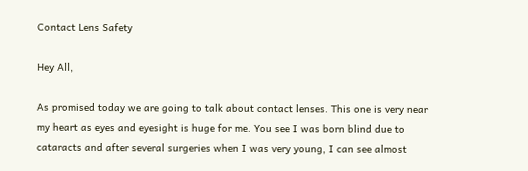Contact Lens Safety

Hey All,

As promised today we are going to talk about contact lenses. This one is very near my heart as eyes and eyesight is huge for me. You see I was born blind due to cataracts and after several surgeries when I was very young, I can see almost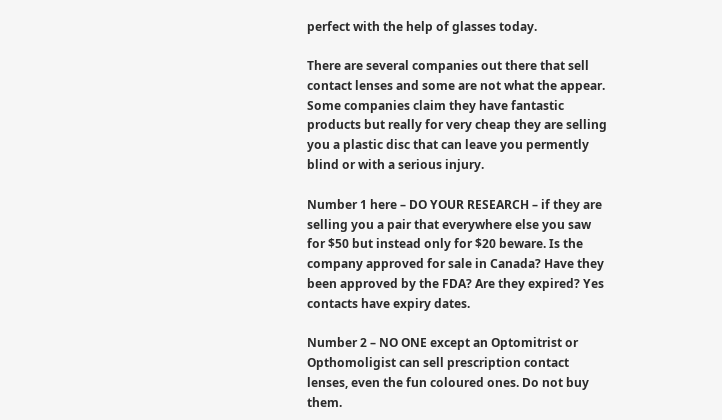perfect with the help of glasses today.

There are several companies out there that sell contact lenses and some are not what the appear. Some companies claim they have fantastic products but really for very cheap they are selling you a plastic disc that can leave you permently blind or with a serious injury.

Number 1 here – DO YOUR RESEARCH – if they are selling you a pair that everywhere else you saw for $50 but instead only for $20 beware. Is the company approved for sale in Canada? Have they been approved by the FDA? Are they expired? Yes contacts have expiry dates.

Number 2 – NO ONE except an Optomitrist or Opthomoligist can sell prescription contact lenses, even the fun coloured ones. Do not buy them.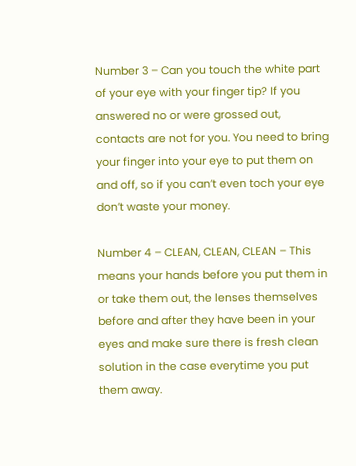Number 3 – Can you touch the white part of your eye with your finger tip? If you answered no or were grossed out, contacts are not for you. You need to bring your finger into your eye to put them on and off, so if you can’t even toch your eye don’t waste your money.

Number 4 – CLEAN, CLEAN, CLEAN – This means your hands before you put them in or take them out, the lenses themselves before and after they have been in your eyes and make sure there is fresh clean solution in the case everytime you put them away.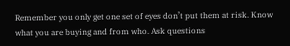Remember you only get one set of eyes don’t put them at risk. Know what you are buying and from who. Ask questions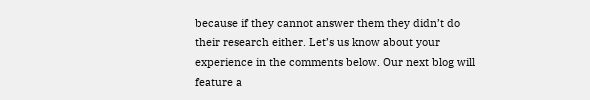because if they cannot answer them they didn’t do their research either. Let’s us know about your experience in the comments below. Our next blog will feature a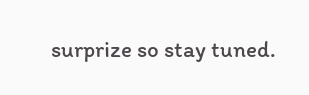surprize so stay tuned.